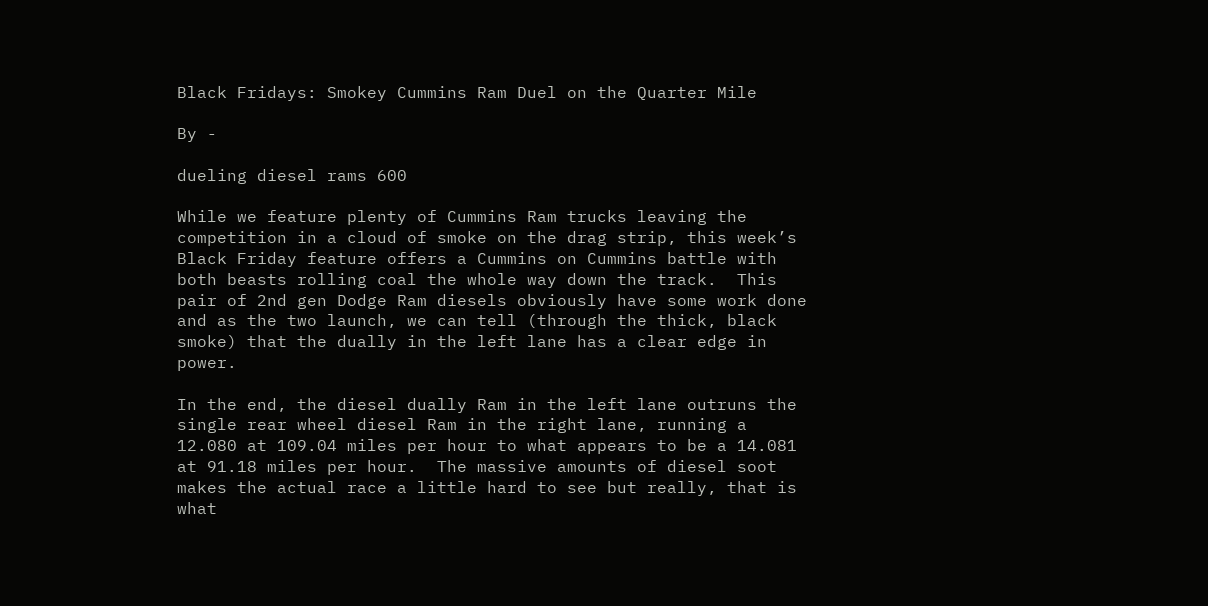Black Fridays: Smokey Cummins Ram Duel on the Quarter Mile

By -

dueling diesel rams 600

While we feature plenty of Cummins Ram trucks leaving the competition in a cloud of smoke on the drag strip, this week’s Black Friday feature offers a Cummins on Cummins battle with both beasts rolling coal the whole way down the track.  This pair of 2nd gen Dodge Ram diesels obviously have some work done and as the two launch, we can tell (through the thick, black smoke) that the dually in the left lane has a clear edge in power.

In the end, the diesel dually Ram in the left lane outruns the single rear wheel diesel Ram in the right lane, running a 12.080 at 109.04 miles per hour to what appears to be a 14.081 at 91.18 miles per hour.  The massive amounts of diesel soot makes the actual race a little hard to see but really, that is what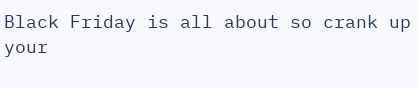Black Friday is all about so crank up your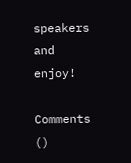speakers and enjoy!

Comments ()